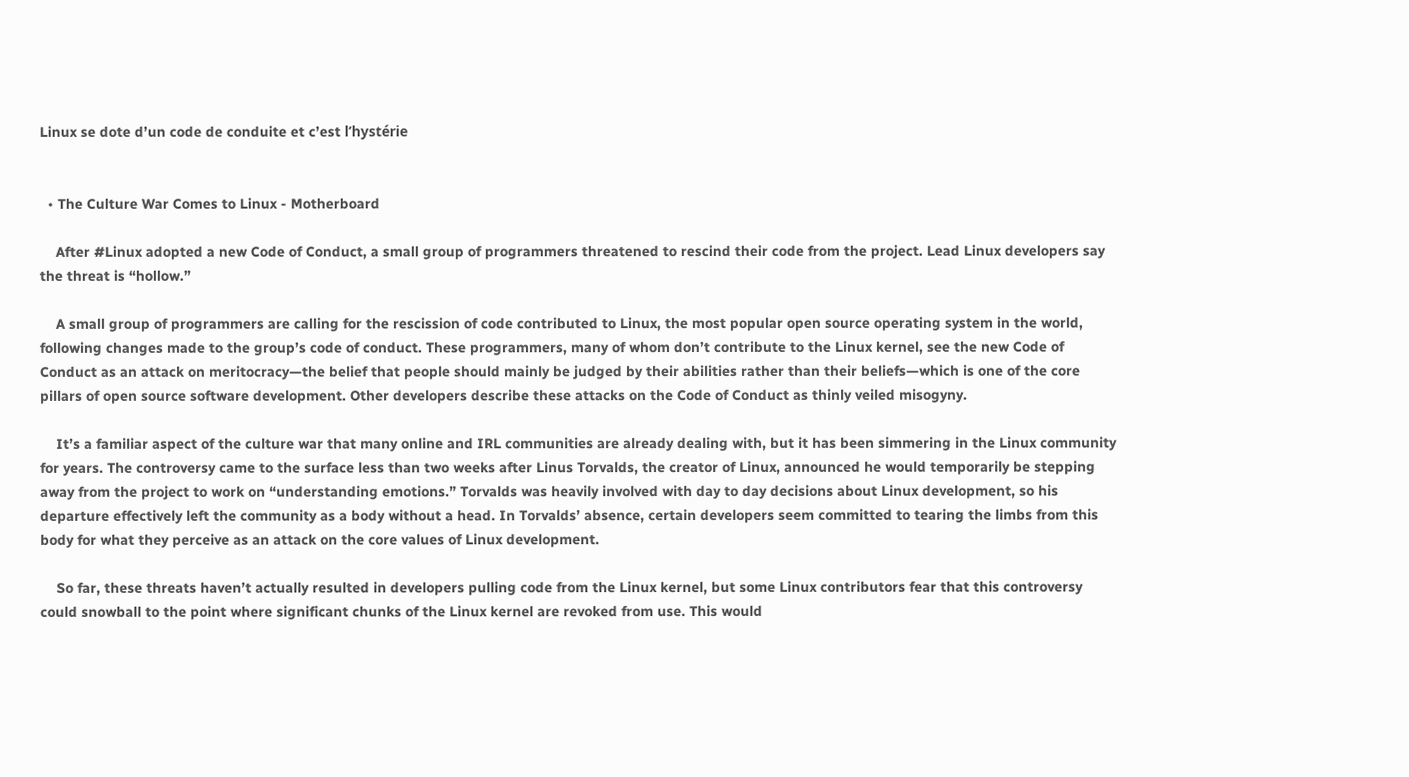Linux se dote d’un code de conduite et c’est l’hystérie


  • The Culture War Comes to Linux - Motherboard

    After #Linux adopted a new Code of Conduct, a small group of programmers threatened to rescind their code from the project. Lead Linux developers say the threat is “hollow.”

    A small group of programmers are calling for the rescission of code contributed to Linux, the most popular open source operating system in the world, following changes made to the group’s code of conduct. These programmers, many of whom don’t contribute to the Linux kernel, see the new Code of Conduct as an attack on meritocracy—the belief that people should mainly be judged by their abilities rather than their beliefs—which is one of the core pillars of open source software development. Other developers describe these attacks on the Code of Conduct as thinly veiled misogyny.

    It’s a familiar aspect of the culture war that many online and IRL communities are already dealing with, but it has been simmering in the Linux community for years. The controversy came to the surface less than two weeks after Linus Torvalds, the creator of Linux, announced he would temporarily be stepping away from the project to work on “understanding emotions.” Torvalds was heavily involved with day to day decisions about Linux development, so his departure effectively left the community as a body without a head. In Torvalds’ absence, certain developers seem committed to tearing the limbs from this body for what they perceive as an attack on the core values of Linux development.

    So far, these threats haven’t actually resulted in developers pulling code from the Linux kernel, but some Linux contributors fear that this controversy could snowball to the point where significant chunks of the Linux kernel are revoked from use. This would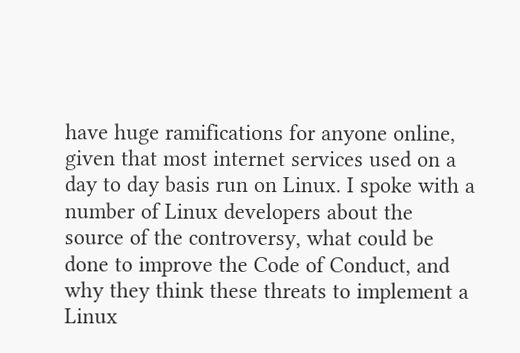have huge ramifications for anyone online, given that most internet services used on a day to day basis run on Linux. I spoke with a number of Linux developers about the source of the controversy, what could be done to improve the Code of Conduct, and why they think these threats to implement a Linux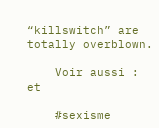“killswitch” are totally overblown.

    Voir aussi : et

    #sexisme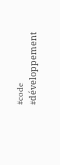#code #développement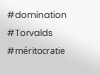#domination #Torvalds #méritocratie